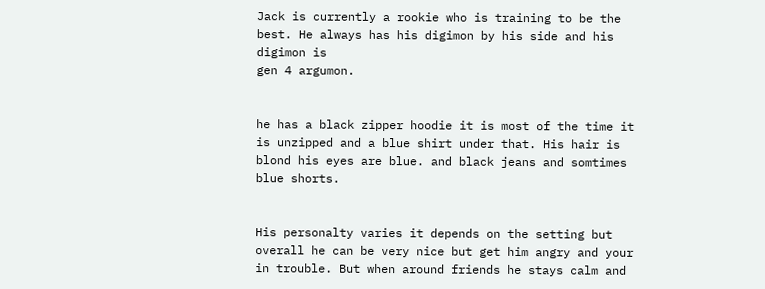Jack is currently a rookie who is training to be the best. He always has his digimon by his side and his digimon is
gen 4 argumon.


he has a black zipper hoodie it is most of the time it is unzipped and a blue shirt under that. His hair is blond his eyes are blue. and black jeans and somtimes blue shorts.


His personalty varies it depends on the setting but overall he can be very nice but get him angry and your in trouble. But when around friends he stays calm and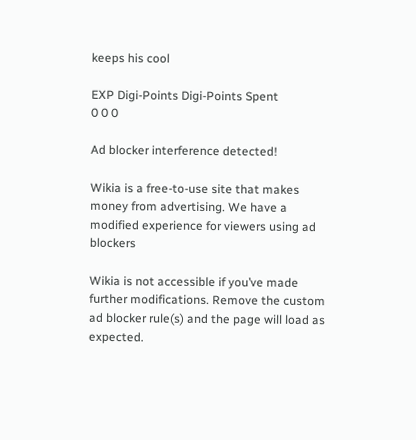keeps his cool

EXP Digi-Points Digi-Points Spent
0 0 0

Ad blocker interference detected!

Wikia is a free-to-use site that makes money from advertising. We have a modified experience for viewers using ad blockers

Wikia is not accessible if you’ve made further modifications. Remove the custom ad blocker rule(s) and the page will load as expected.